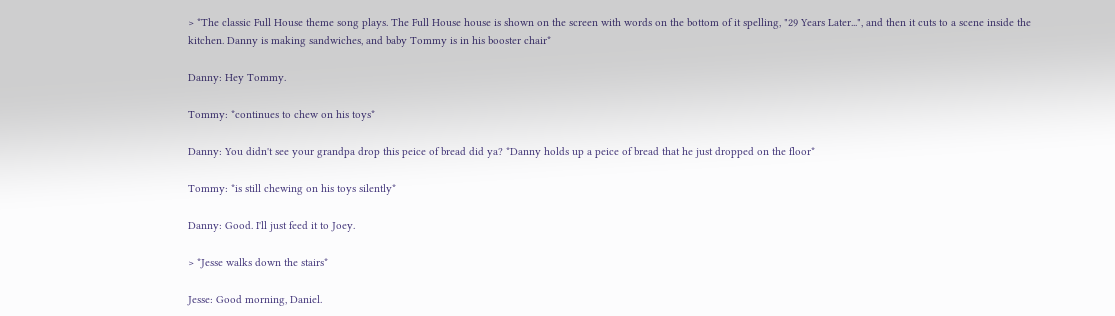> *The classic Full House theme song plays. The Full House house is shown on the screen with words on the bottom of it spelling, "29 Years Later...", and then it cuts to a scene inside the kitchen. Danny is making sandwiches, and baby Tommy is in his booster chair*

Danny: Hey Tommy.

Tommy: *continues to chew on his toys*

Danny: You didn't see your grandpa drop this peice of bread did ya? *Danny holds up a peice of bread that he just dropped on the floor*

Tommy: *is still chewing on his toys silently*

Danny: Good. I'll just feed it to Joey.

> *Jesse walks down the stairs*

Jesse: Good morning, Daniel.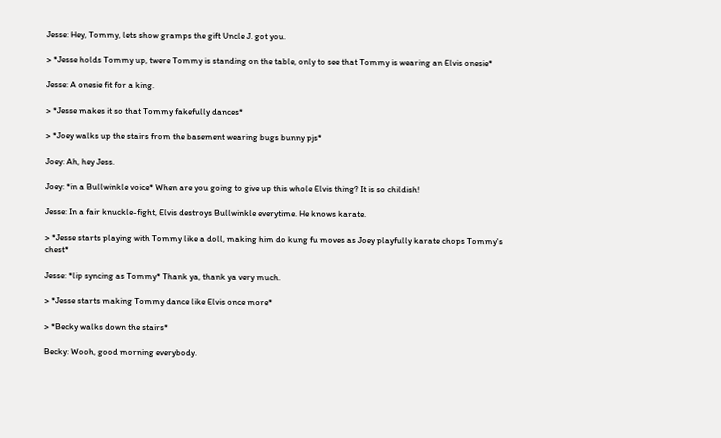Jesse: Hey, Tommy, lets show gramps the gift Uncle J. got you.

> *Jesse holds Tommy up, twere Tommy is standing on the table, only to see that Tommy is wearing an Elvis onesie*

Jesse: A onesie fit for a king.

> *Jesse makes it so that Tommy fakefully dances*

> *Joey walks up the stairs from the basement wearing bugs bunny pjs*

Joey: Ah, hey Jess.

Joey: *in a Bullwinkle voice* When are you going to give up this whole Elvis thing? It is so childish!

Jesse: In a fair knuckle-fight, Elvis destroys Bullwinkle everytime. He knows karate.

> *Jesse starts playing with Tommy like a doll, making him do kung fu moves as Joey playfully karate chops Tommy's chest*

Jesse: *lip syncing as Tommy* Thank ya, thank ya very much.

> *Jesse starts making Tommy dance like Elvis once more*

> *Becky walks down the stairs*

Becky: Wooh, good morning everybody.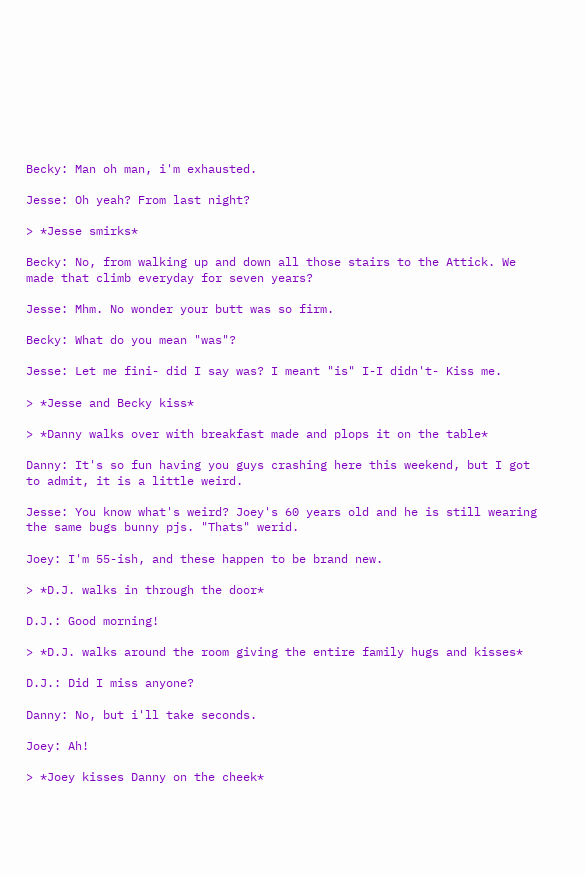Becky: Man oh man, i'm exhausted.

Jesse: Oh yeah? From last night?

> *Jesse smirks*

Becky: No, from walking up and down all those stairs to the Attick. We made that climb everyday for seven years?

Jesse: Mhm. No wonder your butt was so firm.

Becky: What do you mean "was"?

Jesse: Let me fini- did I say was? I meant "is" I-I didn't- Kiss me.

> *Jesse and Becky kiss*

> *Danny walks over with breakfast made and plops it on the table*

Danny: It's so fun having you guys crashing here this weekend, but I got to admit, it is a little weird.

Jesse: You know what's weird? Joey's 60 years old and he is still wearing the same bugs bunny pjs. "Thats" werid.

Joey: I'm 55-ish, and these happen to be brand new.

> *D.J. walks in through the door*

D.J.: Good morning!

> *D.J. walks around the room giving the entire family hugs and kisses*

D.J.: Did I miss anyone?

Danny: No, but i'll take seconds.

Joey: Ah!

> *Joey kisses Danny on the cheek*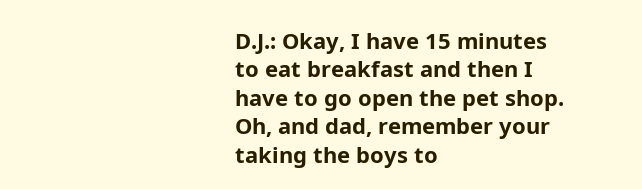D.J.: Okay, I have 15 minutes to eat breakfast and then I have to go open the pet shop. Oh, and dad, remember your taking the boys to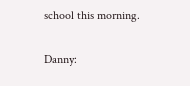school this morning.

Danny: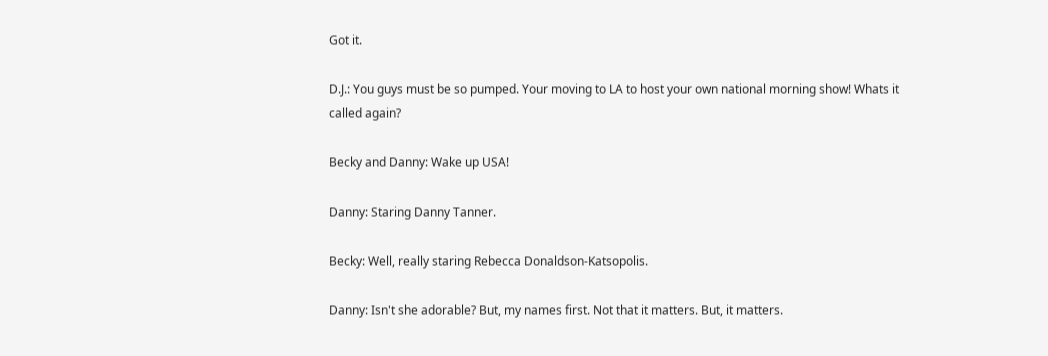Got it.

D.J.: You guys must be so pumped. Your moving to LA to host your own national morning show! Whats it called again?

Becky and Danny: Wake up USA!

Danny: Staring Danny Tanner.

Becky: Well, really staring Rebecca Donaldson-Katsopolis.

Danny: Isn't she adorable? But, my names first. Not that it matters. But, it matters.